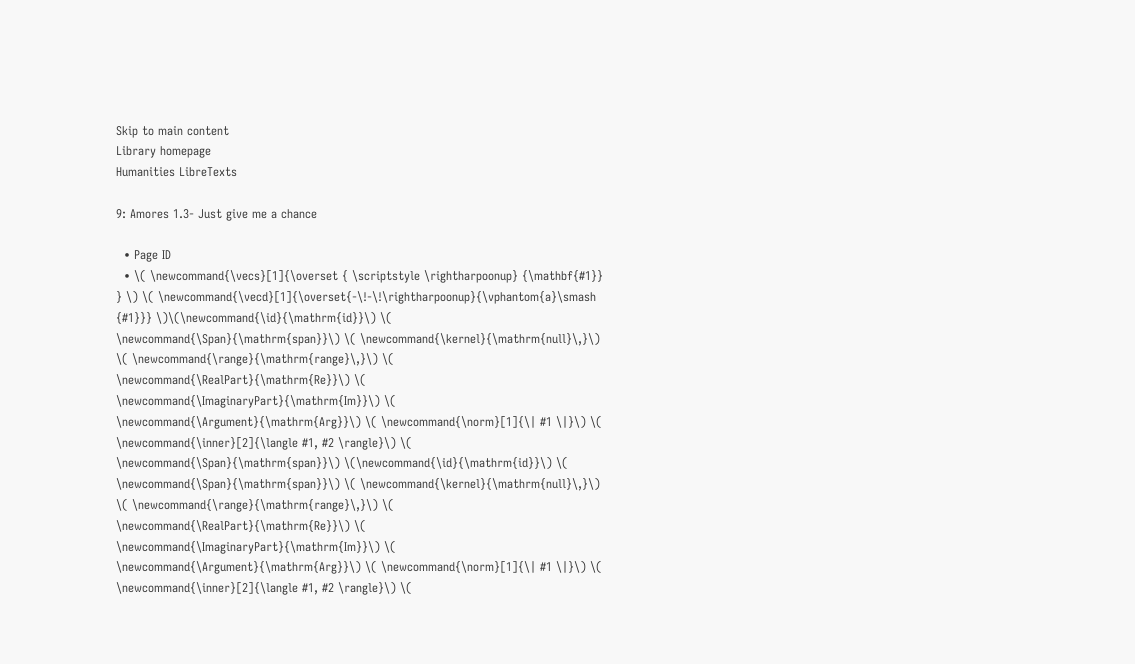Skip to main content
Library homepage
Humanities LibreTexts

9: Amores 1.3- Just give me a chance

  • Page ID
  • \( \newcommand{\vecs}[1]{\overset { \scriptstyle \rightharpoonup} {\mathbf{#1}} } \) \( \newcommand{\vecd}[1]{\overset{-\!-\!\rightharpoonup}{\vphantom{a}\smash {#1}}} \)\(\newcommand{\id}{\mathrm{id}}\) \( \newcommand{\Span}{\mathrm{span}}\) \( \newcommand{\kernel}{\mathrm{null}\,}\) \( \newcommand{\range}{\mathrm{range}\,}\) \( \newcommand{\RealPart}{\mathrm{Re}}\) \( \newcommand{\ImaginaryPart}{\mathrm{Im}}\) \( \newcommand{\Argument}{\mathrm{Arg}}\) \( \newcommand{\norm}[1]{\| #1 \|}\) \( \newcommand{\inner}[2]{\langle #1, #2 \rangle}\) \( \newcommand{\Span}{\mathrm{span}}\) \(\newcommand{\id}{\mathrm{id}}\) \( \newcommand{\Span}{\mathrm{span}}\) \( \newcommand{\kernel}{\mathrm{null}\,}\) \( \newcommand{\range}{\mathrm{range}\,}\) \( \newcommand{\RealPart}{\mathrm{Re}}\) \( \newcommand{\ImaginaryPart}{\mathrm{Im}}\) \( \newcommand{\Argument}{\mathrm{Arg}}\) \( \newcommand{\norm}[1]{\| #1 \|}\) \( \newcommand{\inner}[2]{\langle #1, #2 \rangle}\) \(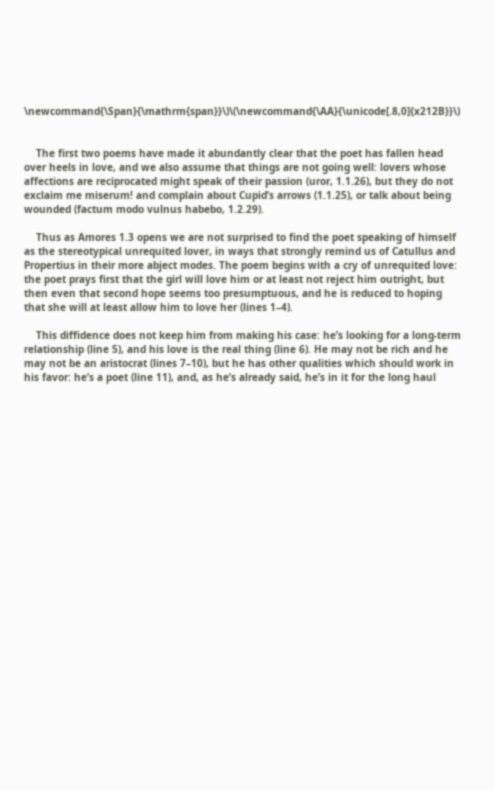\newcommand{\Span}{\mathrm{span}}\)\(\newcommand{\AA}{\unicode[.8,0]{x212B}}\)


    The first two poems have made it abundantly clear that the poet has fallen head over heels in love, and we also assume that things are not going well: lovers whose affections are reciprocated might speak of their passion (uror, 1.1.26), but they do not exclaim me miserum! and complain about Cupid’s arrows (1.1.25), or talk about being wounded (factum modo vulnus habebo, 1.2.29).

    Thus as Amores 1.3 opens we are not surprised to find the poet speaking of himself as the stereotypical unrequited lover, in ways that strongly remind us of Catullus and Propertius in their more abject modes. The poem begins with a cry of unrequited love: the poet prays first that the girl will love him or at least not reject him outright, but then even that second hope seems too presumptuous, and he is reduced to hoping that she will at least allow him to love her (lines 1–4).

    This diffidence does not keep him from making his case: he’s looking for a long-term relationship (line 5), and his love is the real thing (line 6). He may not be rich and he may not be an aristocrat (lines 7–10), but he has other qualities which should work in his favor: he’s a poet (line 11), and, as he’s already said, he’s in it for the long haul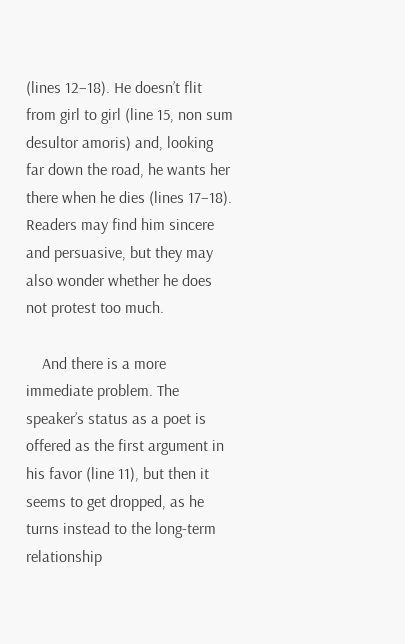(lines 12–18). He doesn’t flit from girl to girl (line 15, non sum desultor amoris) and, looking far down the road, he wants her there when he dies (lines 17–18). Readers may find him sincere and persuasive, but they may also wonder whether he does not protest too much.

    And there is a more immediate problem. The speaker’s status as a poet is offered as the first argument in his favor (line 11), but then it seems to get dropped, as he turns instead to the long-term relationship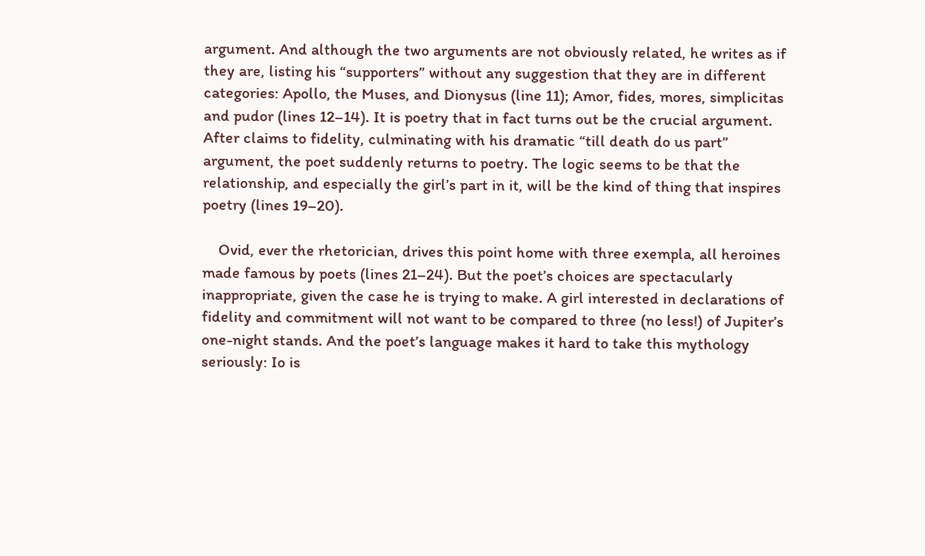argument. And although the two arguments are not obviously related, he writes as if they are, listing his “supporters” without any suggestion that they are in different categories: Apollo, the Muses, and Dionysus (line 11); Amor, fides, mores, simplicitas and pudor (lines 12–14). It is poetry that in fact turns out be the crucial argument. After claims to fidelity, culminating with his dramatic “till death do us part” argument, the poet suddenly returns to poetry. The logic seems to be that the relationship, and especially the girl’s part in it, will be the kind of thing that inspires poetry (lines 19–20).

    Ovid, ever the rhetorician, drives this point home with three exempla, all heroines made famous by poets (lines 21–24). But the poet’s choices are spectacularly inappropriate, given the case he is trying to make. A girl interested in declarations of fidelity and commitment will not want to be compared to three (no less!) of Jupiter’s one-night stands. And the poet’s language makes it hard to take this mythology seriously: Io is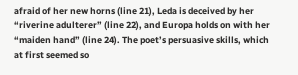afraid of her new horns (line 21), Leda is deceived by her “riverine adulterer” (line 22), and Europa holds on with her “maiden hand” (line 24). The poet’s persuasive skills, which at first seemed so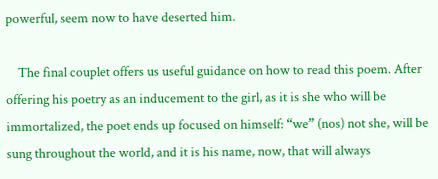powerful, seem now to have deserted him.

    The final couplet offers us useful guidance on how to read this poem. After offering his poetry as an inducement to the girl, as it is she who will be immortalized, the poet ends up focused on himself: “we” (nos) not she, will be sung throughout the world, and it is his name, now, that will always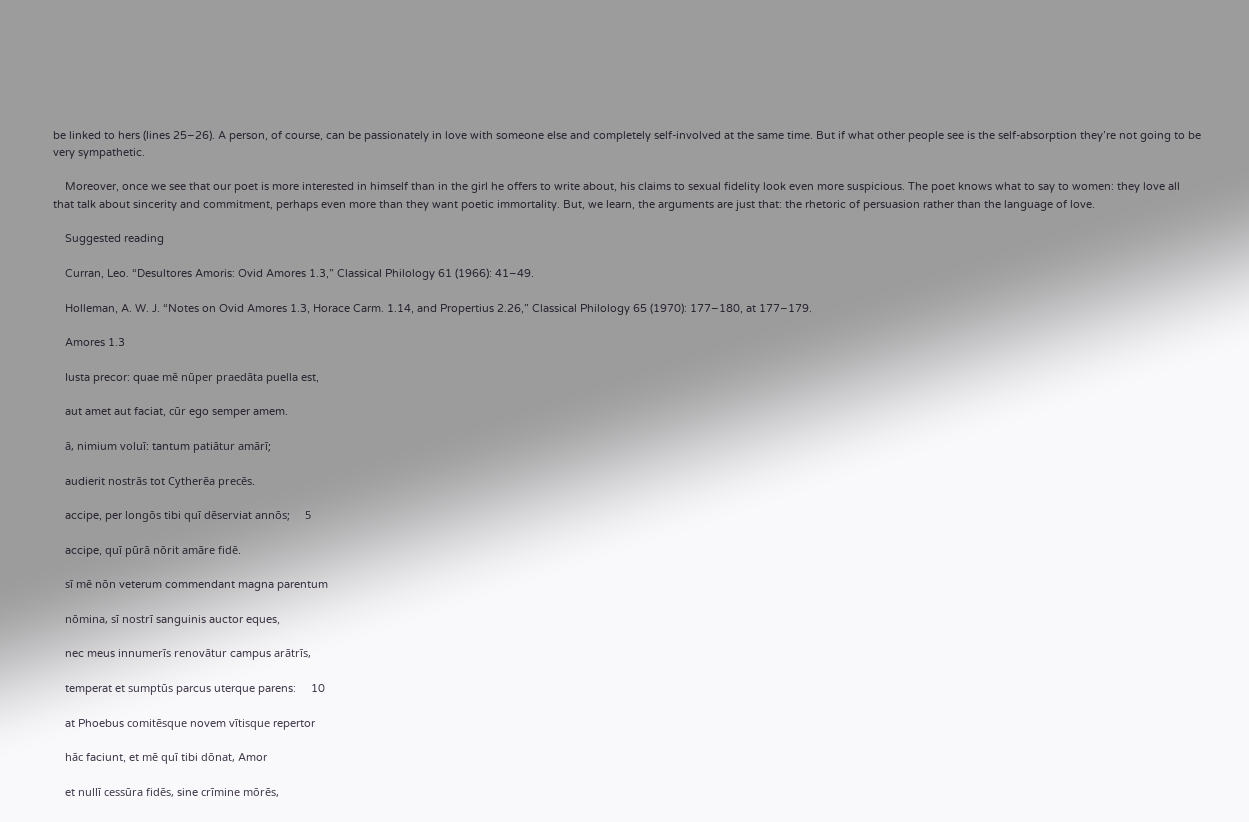be linked to hers (lines 25–26). A person, of course, can be passionately in love with someone else and completely self-involved at the same time. But if what other people see is the self-absorption they’re not going to be very sympathetic.

    Moreover, once we see that our poet is more interested in himself than in the girl he offers to write about, his claims to sexual fidelity look even more suspicious. The poet knows what to say to women: they love all that talk about sincerity and commitment, perhaps even more than they want poetic immortality. But, we learn, the arguments are just that: the rhetoric of persuasion rather than the language of love.

    Suggested reading

    Curran, Leo. “Desultores Amoris: Ovid Amores 1.3,” Classical Philology 61 (1966): 41–49.

    Holleman, A. W. J. “Notes on Ovid Amores 1.3, Horace Carm. 1.14, and Propertius 2.26,” Classical Philology 65 (1970): 177–180, at 177–179.

    Amores 1.3

    Iusta precor: quae mē nūper praedāta puella est,

    aut amet aut faciat, cūr ego semper amem.

    ā, nimium voluī: tantum patiātur amārī;

    audierit nostrās tot Cytherēa precēs.

    accipe, per longōs tibi quī dēserviat annōs;     5

    accipe, quī pūrā nōrit amāre fidē.

    sī mē nōn veterum commendant magna parentum

    nōmina, sī nostrī sanguinis auctor eques,

    nec meus innumerīs renovātur campus arātrīs,

    temperat et sumptūs parcus uterque parens:     10

    at Phoebus comitēsque novem vītisque repertor

    hāc faciunt, et mē quī tibi dōnat, Amor

    et nullī cessūra fidēs, sine crīmine mōrēs,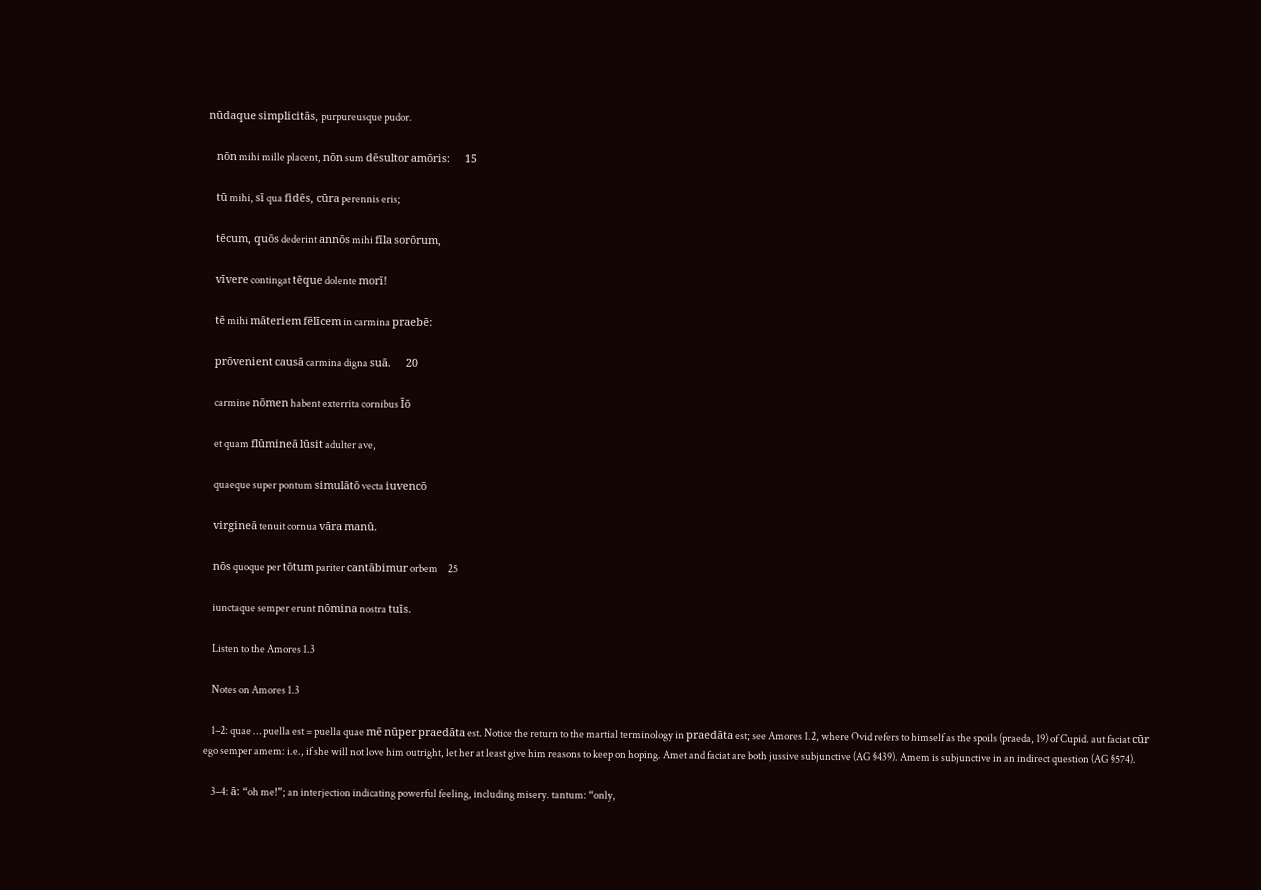nūdaque simplicitās, purpureusque pudor.

    nōn mihi mille placent, nōn sum dēsultor amōris:     15

    tū mihi, sī qua fidēs, cūra perennis eris;

    tēcum, quōs dederint annōs mihi fīla sorōrum,

    vīvere contingat tēque dolente morī!

    tē mihi māteriem fēlīcem in carmina praebē:

    prōvenient causā carmina digna suā.     20

    carmine nōmen habent exterrita cornibus Īō

    et quam flūmineā lūsit adulter ave,

    quaeque super pontum simulātō vecta iuvencō

    virgineā tenuit cornua vāra manū.

    nōs quoque per tōtum pariter cantābimur orbem     25

    iunctaque semper erunt nōmina nostra tuīs.

    Listen to the Amores 1.3

    Notes on Amores 1.3

    1–2: quae … puella est = puella quae mē nūper praedāta est. Notice the return to the martial terminology in praedāta est; see Amores 1.2, where Ovid refers to himself as the spoils (praeda, 19) of Cupid. aut faciat cūr ego semper amem: i.e., if she will not love him outright, let her at least give him reasons to keep on hoping. Amet and faciat are both jussive subjunctive (AG §439). Amem is subjunctive in an indirect question (AG §574).

    3–4: ā: “oh me!”; an interjection indicating powerful feeling, including misery. tantum: “only,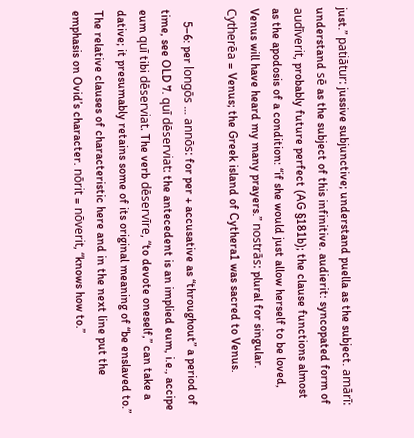just.” patiātur: jussive subjunctive; understand puella as the subject. amārī: understand sē as the subject of this infinitive. audierit: syncopated form of audīverit, probably future perfect (AG §181b); the clause functions almost as the apodosis of a condition: “if she would just allow herself to be loved, Venus will have heard my many prayers.” nostrās: plural for singular. Cytherēa = Venus; the Greek island of Cythera1 was sacred to Venus.

    5–6: per longōs … annōs: for per + accusative as “throughout” a period of time, see OLD 7. quī dēserviat: the antecedent is an implied eum, i.e., accipe eum quī tibi dēserviat. The verb dēservīre, “to devote oneself,” can take a dative; it presumably retains some of its original meaning of “be enslaved to.” The relative clauses of characteristic here and in the next line put the emphasis on Ovid’s character. nōrit = nōverit, “knows how to.”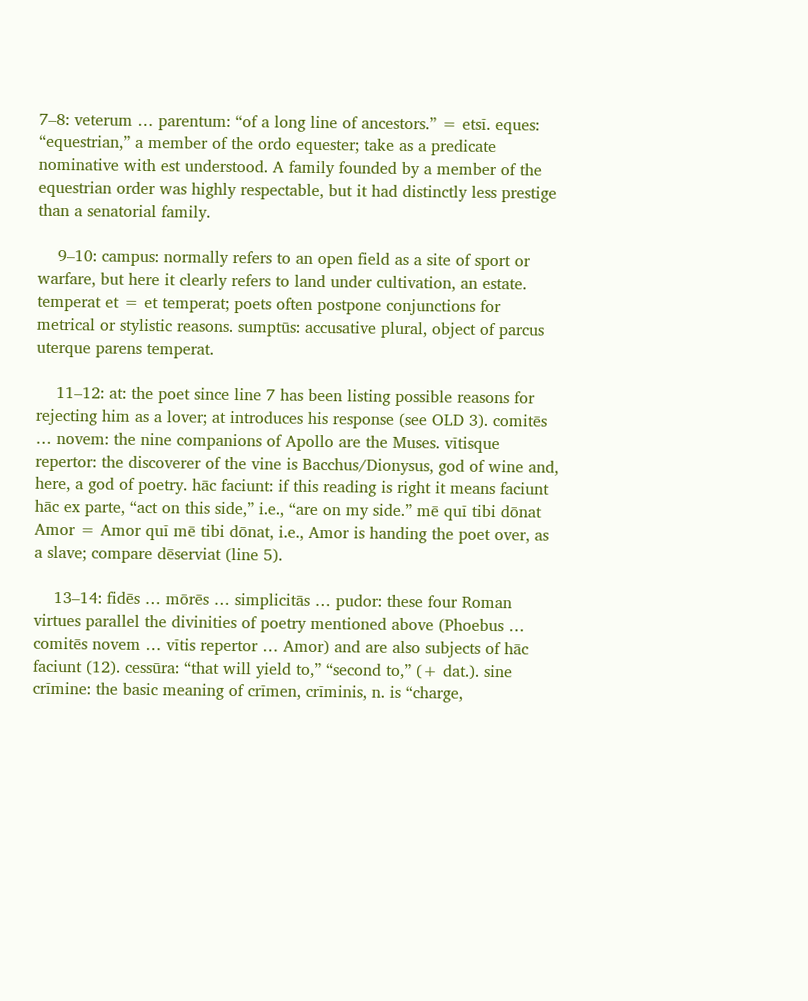7–8: veterum … parentum: “of a long line of ancestors.” = etsī. eques: “equestrian,” a member of the ordo equester; take as a predicate nominative with est understood. A family founded by a member of the equestrian order was highly respectable, but it had distinctly less prestige than a senatorial family.

    9–10: campus: normally refers to an open field as a site of sport or warfare, but here it clearly refers to land under cultivation, an estate. temperat et = et temperat; poets often postpone conjunctions for metrical or stylistic reasons. sumptūs: accusative plural, object of parcus uterque parens temperat.

    11–12: at: the poet since line 7 has been listing possible reasons for rejecting him as a lover; at introduces his response (see OLD 3). comitēs … novem: the nine companions of Apollo are the Muses. vītisque repertor: the discoverer of the vine is Bacchus/Dionysus, god of wine and, here, a god of poetry. hāc faciunt: if this reading is right it means faciunt hāc ex parte, “act on this side,” i.e., “are on my side.” mē quī tibi dōnat Amor = Amor quī mē tibi dōnat, i.e., Amor is handing the poet over, as a slave; compare dēserviat (line 5).

    13–14: fidēs … mōrēs … simplicitās … pudor: these four Roman virtues parallel the divinities of poetry mentioned above (Phoebus … comitēs novem … vītis repertor … Amor) and are also subjects of hāc faciunt (12). cessūra: “that will yield to,” “second to,” (+ dat.). sine crīmine: the basic meaning of crīmen, crīminis, n. is “charge,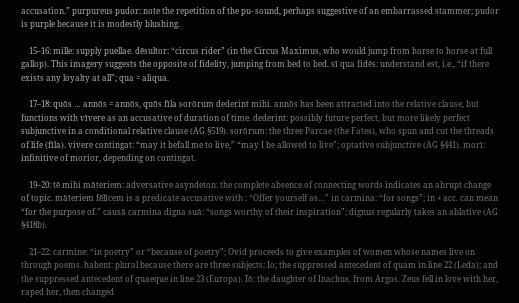accusation.” purpureus pudor: note the repetition of the pu- sound, perhaps suggestive of an embarrassed stammer; pudor is purple because it is modestly blushing.

    15–16: mille: supply puellae. dēsultor: “circus rider” (in the Circus Maximus, who would jump from horse to horse at full gallop). This imagery suggests the opposite of fidelity, jumping from bed to bed. sī qua fidēs: understand est, i.e., “if there exists any loyalty at all”; qua = aliqua.

    17–18: quōs … annōs = annōs, quōs fīla sorōrum dederint mihi. annōs has been attracted into the relative clause, but functions with vīvere as an accusative of duration of time. dederint: possibly future perfect, but more likely perfect subjunctive in a conditional relative clause (AG §519). sorōrum: the three Parcae (the Fates), who spun and cut the threads of life (fīla). vivere contingat: “may it befall me to live,” “may I be allowed to live”; optative subjunctive (AG §441). morī: infinitive of morior, depending on contingat.

    19–20: tē mihi māteriem: adversative asyndeton: the complete absence of connecting words indicates an abrupt change of topic. māteriem fēlīcem is a predicate accusative with : “Offer yourself as…” in carmina: “for songs”; in + acc. can mean “for the purpose of.” causā carmina digna suā: “songs worthy of their inspiration”; dignus regularly takes an ablative (AG §418b).

    21–22: carmine: “in poetry” or “because of poetry”; Ovid proceeds to give examples of women whose names live on through poems. habent: plural because there are three subjects: Io; the suppressed antecedent of quam in line 22 (Leda); and the suppressed antecedent of quaeque in line 23 (Europa). Īō: the daughter of Inachus, from Argos. Zeus fell in love with her, raped her, then changed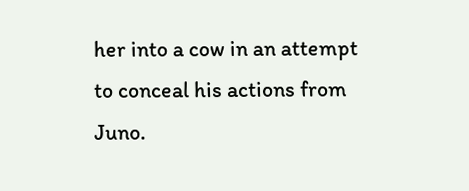her into a cow in an attempt to conceal his actions from Juno.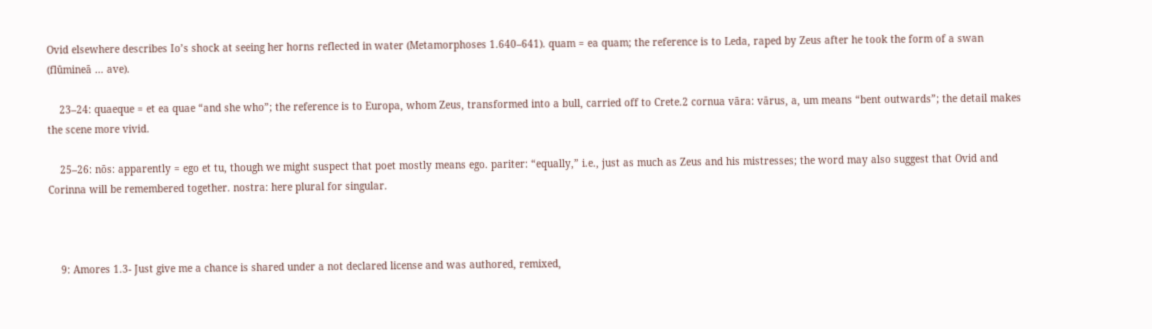Ovid elsewhere describes Io’s shock at seeing her horns reflected in water (Metamorphoses 1.640–641). quam = ea quam; the reference is to Leda, raped by Zeus after he took the form of a swan (flūmineā … ave).

    23–24: quaeque = et ea quae “and she who”; the reference is to Europa, whom Zeus, transformed into a bull, carried off to Crete.2 cornua vāra: vārus, a, um means “bent outwards”; the detail makes the scene more vivid.

    25–26: nōs: apparently = ego et tu, though we might suspect that poet mostly means ego. pariter: “equally,” i.e., just as much as Zeus and his mistresses; the word may also suggest that Ovid and Corinna will be remembered together. nostra: here plural for singular.



    9: Amores 1.3- Just give me a chance is shared under a not declared license and was authored, remixed,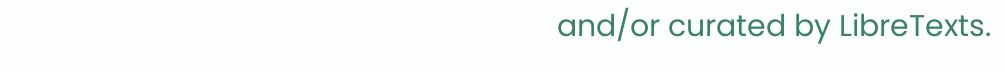and/or curated by LibreTexts.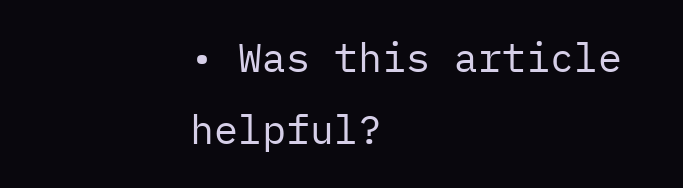• Was this article helpful?